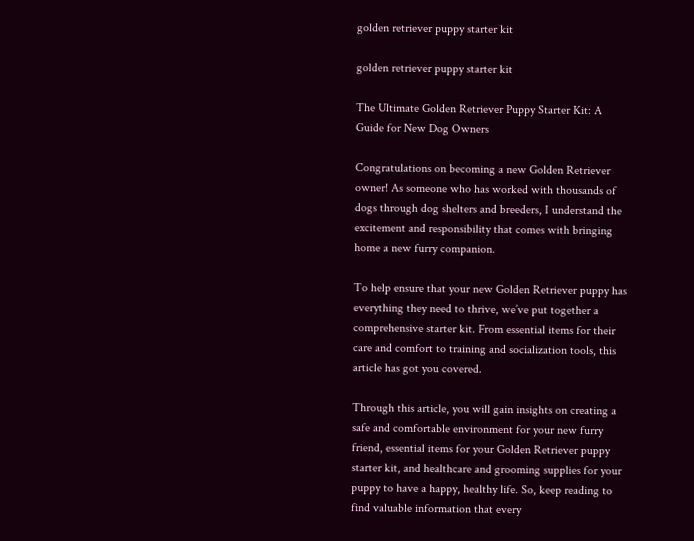golden retriever puppy starter kit

golden retriever puppy starter kit

The Ultimate Golden Retriever Puppy Starter Kit: A Guide for New Dog Owners

Congratulations on becoming a new Golden Retriever owner! As someone who has worked with thousands of dogs through dog shelters and breeders, I understand the excitement and responsibility that comes with bringing home a new furry companion.

To help ensure that your new Golden Retriever puppy has everything they need to thrive, we’ve put together a comprehensive starter kit. From essential items for their care and comfort to training and socialization tools, this article has got you covered.

Through this article, you will gain insights on creating a safe and comfortable environment for your new furry friend, essential items for your Golden Retriever puppy starter kit, and healthcare and grooming supplies for your puppy to have a happy, healthy life. So, keep reading to find valuable information that every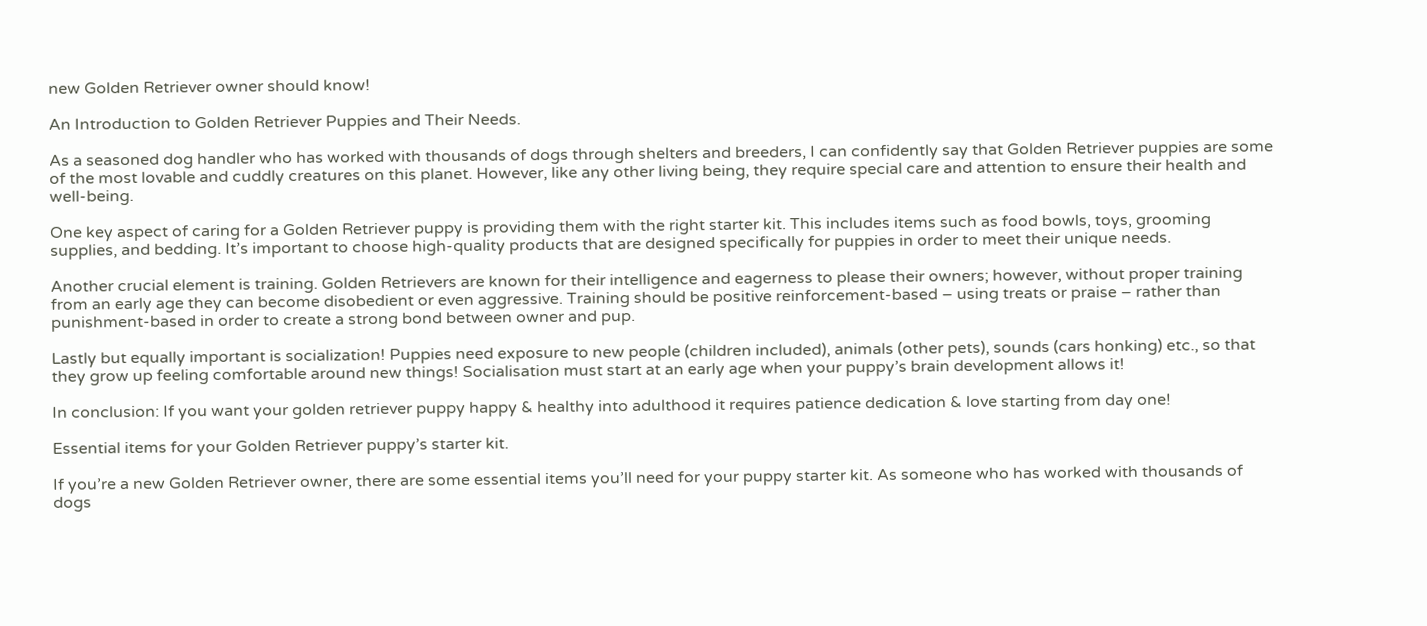new Golden Retriever owner should know!

An Introduction to Golden Retriever Puppies and Their Needs.

As a seasoned dog handler who has worked with thousands of dogs through shelters and breeders, I can confidently say that Golden Retriever puppies are some of the most lovable and cuddly creatures on this planet. However, like any other living being, they require special care and attention to ensure their health and well-being.

One key aspect of caring for a Golden Retriever puppy is providing them with the right starter kit. This includes items such as food bowls, toys, grooming supplies, and bedding. It’s important to choose high-quality products that are designed specifically for puppies in order to meet their unique needs.

Another crucial element is training. Golden Retrievers are known for their intelligence and eagerness to please their owners; however, without proper training from an early age they can become disobedient or even aggressive. Training should be positive reinforcement-based – using treats or praise – rather than punishment-based in order to create a strong bond between owner and pup.

Lastly but equally important is socialization! Puppies need exposure to new people (children included), animals (other pets), sounds (cars honking) etc., so that they grow up feeling comfortable around new things! Socialisation must start at an early age when your puppy’s brain development allows it!

In conclusion: If you want your golden retriever puppy happy & healthy into adulthood it requires patience dedication & love starting from day one!

Essential items for your Golden Retriever puppy’s starter kit.

If you’re a new Golden Retriever owner, there are some essential items you’ll need for your puppy starter kit. As someone who has worked with thousands of dogs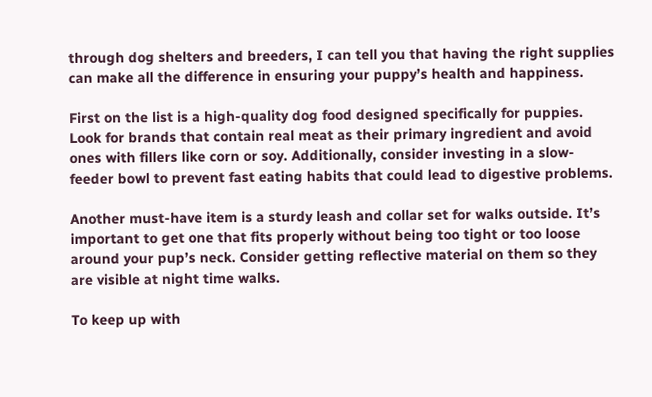through dog shelters and breeders, I can tell you that having the right supplies can make all the difference in ensuring your puppy’s health and happiness.

First on the list is a high-quality dog food designed specifically for puppies. Look for brands that contain real meat as their primary ingredient and avoid ones with fillers like corn or soy. Additionally, consider investing in a slow-feeder bowl to prevent fast eating habits that could lead to digestive problems.

Another must-have item is a sturdy leash and collar set for walks outside. It’s important to get one that fits properly without being too tight or too loose around your pup’s neck. Consider getting reflective material on them so they are visible at night time walks.

To keep up with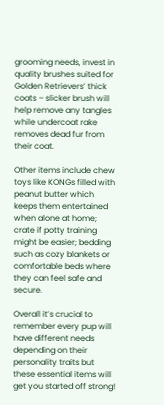grooming needs, invest in quality brushes suited for Golden Retrievers’ thick coats – slicker brush will help remove any tangles while undercoat rake removes dead fur from their coat.

Other items include chew toys like KONGs filled with peanut butter which keeps them entertained when alone at home; crate if potty training might be easier; bedding such as cozy blankets or comfortable beds where they can feel safe and secure.

Overall it’s crucial to remember every pup will have different needs depending on their personality traits but these essential items will get you started off strong!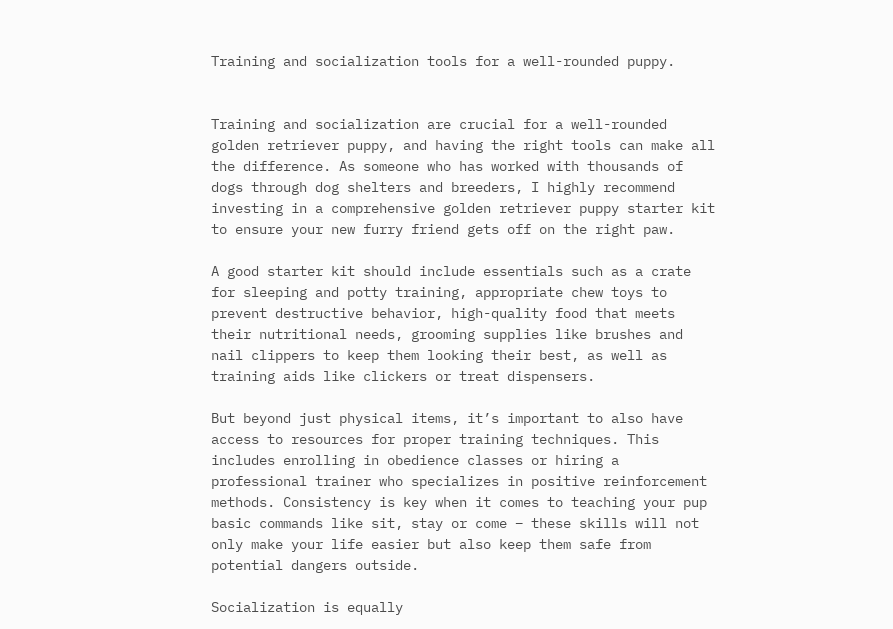Training and socialization tools for a well-rounded puppy.


Training and socialization are crucial for a well-rounded golden retriever puppy, and having the right tools can make all the difference. As someone who has worked with thousands of dogs through dog shelters and breeders, I highly recommend investing in a comprehensive golden retriever puppy starter kit to ensure your new furry friend gets off on the right paw.

A good starter kit should include essentials such as a crate for sleeping and potty training, appropriate chew toys to prevent destructive behavior, high-quality food that meets their nutritional needs, grooming supplies like brushes and nail clippers to keep them looking their best, as well as training aids like clickers or treat dispensers.

But beyond just physical items, it’s important to also have access to resources for proper training techniques. This includes enrolling in obedience classes or hiring a professional trainer who specializes in positive reinforcement methods. Consistency is key when it comes to teaching your pup basic commands like sit, stay or come – these skills will not only make your life easier but also keep them safe from potential dangers outside.

Socialization is equally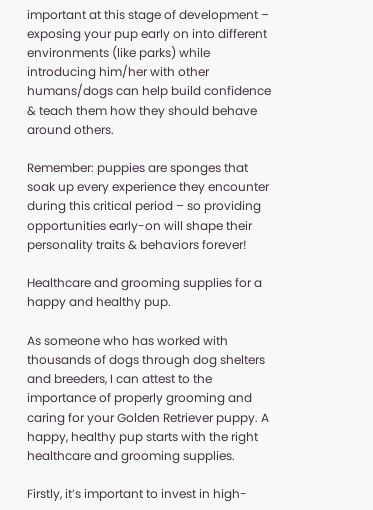important at this stage of development – exposing your pup early on into different environments (like parks) while introducing him/her with other humans/dogs can help build confidence & teach them how they should behave around others.

Remember: puppies are sponges that soak up every experience they encounter during this critical period – so providing opportunities early-on will shape their personality traits & behaviors forever!

Healthcare and grooming supplies for a happy and healthy pup.

As someone who has worked with thousands of dogs through dog shelters and breeders, I can attest to the importance of properly grooming and caring for your Golden Retriever puppy. A happy, healthy pup starts with the right healthcare and grooming supplies.

Firstly, it’s important to invest in high-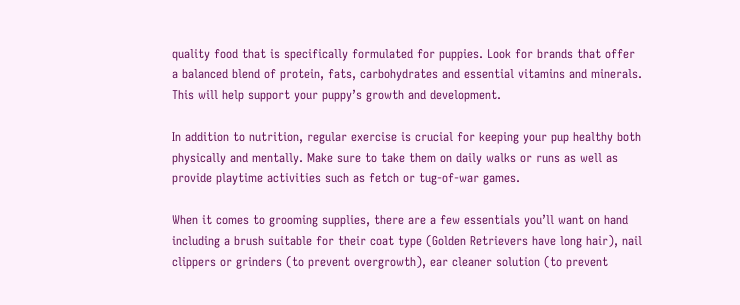quality food that is specifically formulated for puppies. Look for brands that offer a balanced blend of protein, fats, carbohydrates and essential vitamins and minerals. This will help support your puppy’s growth and development.

In addition to nutrition, regular exercise is crucial for keeping your pup healthy both physically and mentally. Make sure to take them on daily walks or runs as well as provide playtime activities such as fetch or tug-of-war games.

When it comes to grooming supplies, there are a few essentials you’ll want on hand including a brush suitable for their coat type (Golden Retrievers have long hair), nail clippers or grinders (to prevent overgrowth), ear cleaner solution (to prevent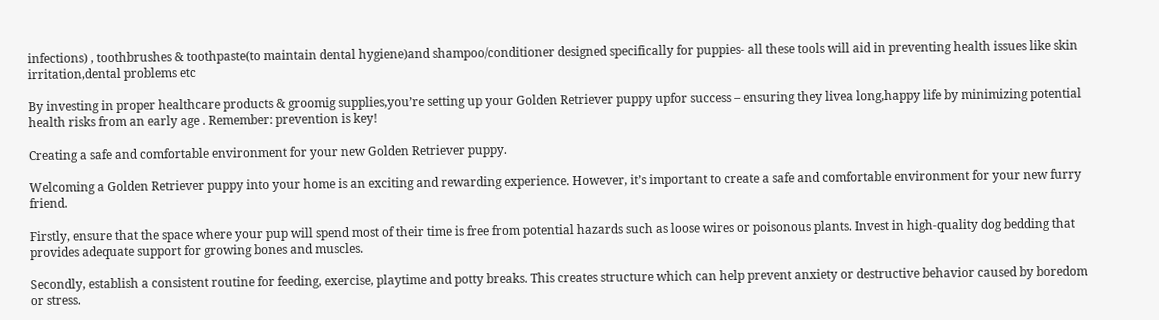infections) , toothbrushes & toothpaste(to maintain dental hygiene)and shampoo/conditioner designed specifically for puppies- all these tools will aid in preventing health issues like skin irritation,dental problems etc

By investing in proper healthcare products & groomig supplies,you’re setting up your Golden Retriever puppy upfor success – ensuring they livea long,happy life by minimizing potential health risks from an early age . Remember: prevention is key!

Creating a safe and comfortable environment for your new Golden Retriever puppy.

Welcoming a Golden Retriever puppy into your home is an exciting and rewarding experience. However, it’s important to create a safe and comfortable environment for your new furry friend.

Firstly, ensure that the space where your pup will spend most of their time is free from potential hazards such as loose wires or poisonous plants. Invest in high-quality dog bedding that provides adequate support for growing bones and muscles.

Secondly, establish a consistent routine for feeding, exercise, playtime and potty breaks. This creates structure which can help prevent anxiety or destructive behavior caused by boredom or stress.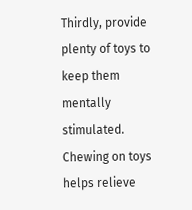Thirdly, provide plenty of toys to keep them mentally stimulated. Chewing on toys helps relieve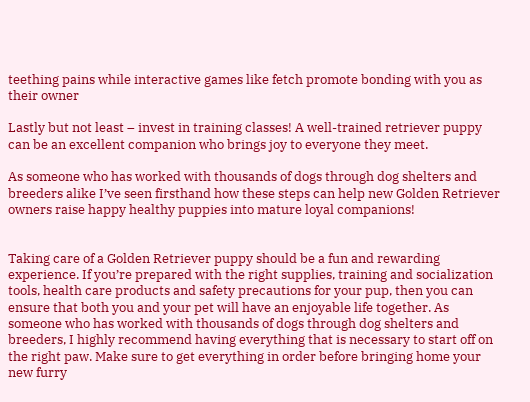teething pains while interactive games like fetch promote bonding with you as their owner

Lastly but not least – invest in training classes! A well-trained retriever puppy can be an excellent companion who brings joy to everyone they meet.

As someone who has worked with thousands of dogs through dog shelters and breeders alike I’ve seen firsthand how these steps can help new Golden Retriever owners raise happy healthy puppies into mature loyal companions!


Taking care of a Golden Retriever puppy should be a fun and rewarding experience. If you’re prepared with the right supplies, training and socialization tools, health care products and safety precautions for your pup, then you can ensure that both you and your pet will have an enjoyable life together. As someone who has worked with thousands of dogs through dog shelters and breeders, I highly recommend having everything that is necessary to start off on the right paw. Make sure to get everything in order before bringing home your new furry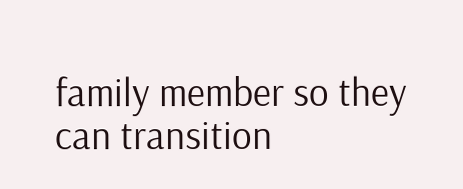family member so they can transition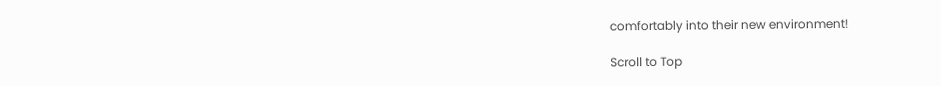comfortably into their new environment!

Scroll to Top